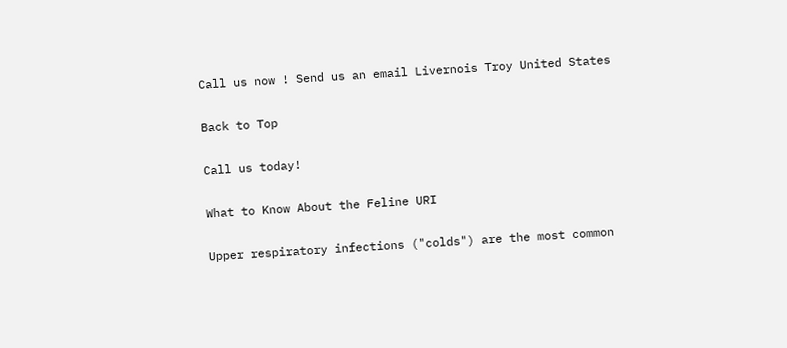Call us now ! Send us an email Livernois Troy United States

Back to Top

Call us today!

What to Know About the Feline URI

Upper respiratory infections ("colds") are the most common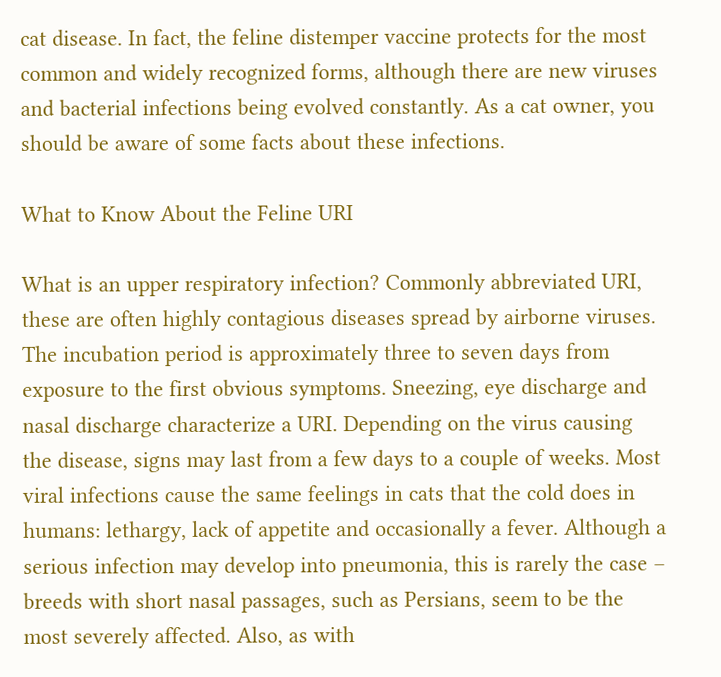cat disease. In fact, the feline distemper vaccine protects for the most common and widely recognized forms, although there are new viruses and bacterial infections being evolved constantly. As a cat owner, you should be aware of some facts about these infections.

What to Know About the Feline URI

What is an upper respiratory infection? Commonly abbreviated URI, these are often highly contagious diseases spread by airborne viruses. The incubation period is approximately three to seven days from exposure to the first obvious symptoms. Sneezing, eye discharge and nasal discharge characterize a URI. Depending on the virus causing the disease, signs may last from a few days to a couple of weeks. Most viral infections cause the same feelings in cats that the cold does in humans: lethargy, lack of appetite and occasionally a fever. Although a serious infection may develop into pneumonia, this is rarely the case – breeds with short nasal passages, such as Persians, seem to be the most severely affected. Also, as with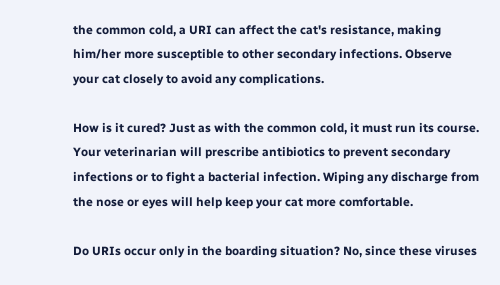the common cold, a URI can affect the cat's resistance, making him/her more susceptible to other secondary infections. Observe your cat closely to avoid any complications.

How is it cured? Just as with the common cold, it must run its course. Your veterinarian will prescribe antibiotics to prevent secondary infections or to fight a bacterial infection. Wiping any discharge from the nose or eyes will help keep your cat more comfortable.

Do URIs occur only in the boarding situation? No, since these viruses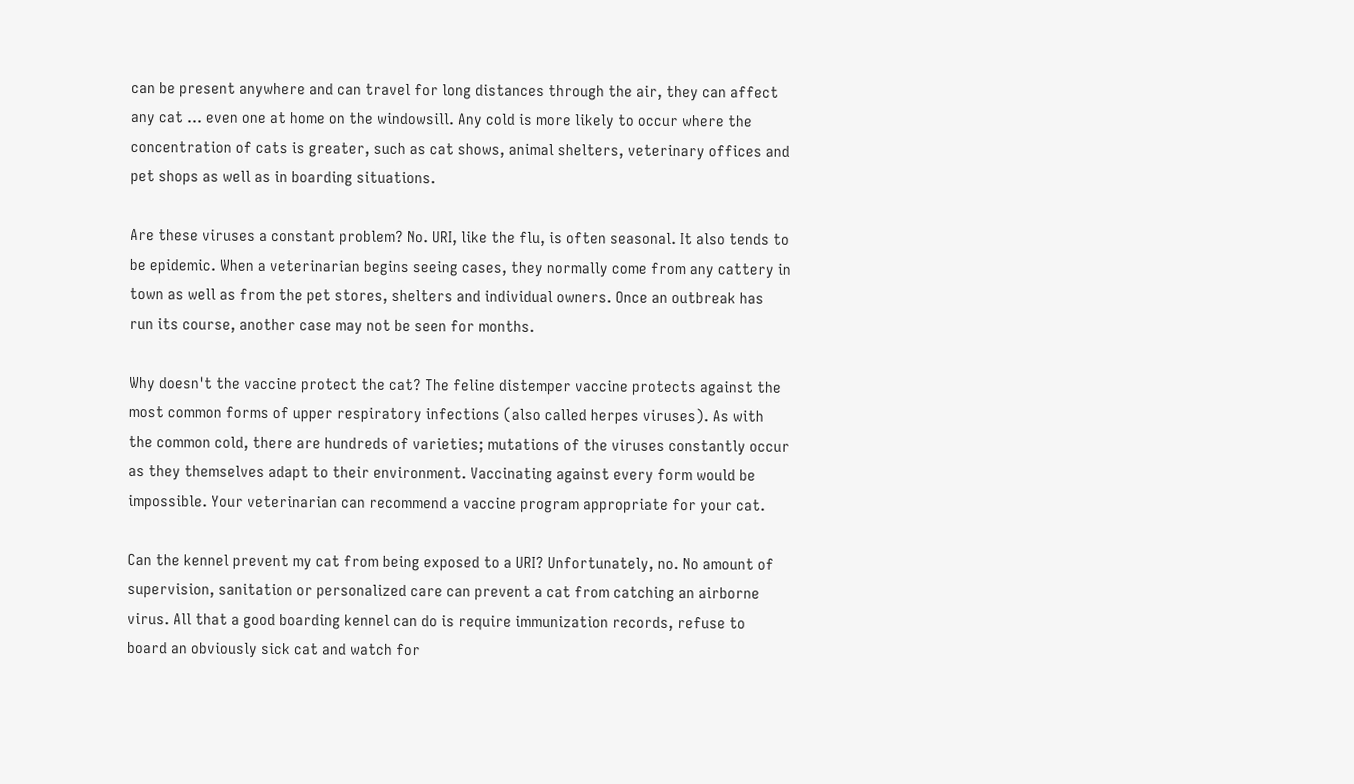can be present anywhere and can travel for long distances through the air, they can affect any cat ... even one at home on the windowsill. Any cold is more likely to occur where the concentration of cats is greater, such as cat shows, animal shelters, veterinary offices and pet shops as well as in boarding situations.

Are these viruses a constant problem? No. URI, like the flu, is often seasonal. It also tends to be epidemic. When a veterinarian begins seeing cases, they normally come from any cattery in town as well as from the pet stores, shelters and individual owners. Once an outbreak has run its course, another case may not be seen for months.

Why doesn't the vaccine protect the cat? The feline distemper vaccine protects against the most common forms of upper respiratory infections (also called herpes viruses). As with the common cold, there are hundreds of varieties; mutations of the viruses constantly occur as they themselves adapt to their environment. Vaccinating against every form would be impossible. Your veterinarian can recommend a vaccine program appropriate for your cat.

Can the kennel prevent my cat from being exposed to a URI? Unfortunately, no. No amount of supervision, sanitation or personalized care can prevent a cat from catching an airborne virus. All that a good boarding kennel can do is require immunization records, refuse to board an obviously sick cat and watch for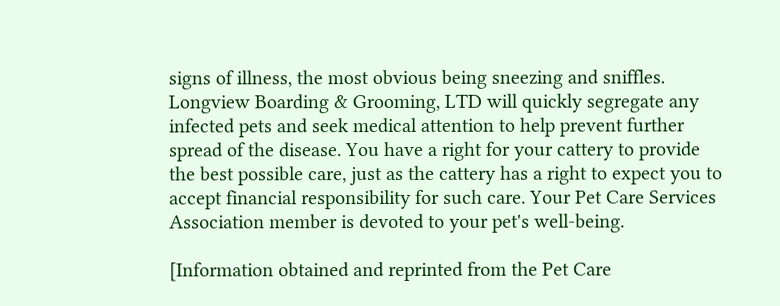signs of illness, the most obvious being sneezing and sniffles. Longview Boarding & Grooming, LTD will quickly segregate any infected pets and seek medical attention to help prevent further spread of the disease. You have a right for your cattery to provide the best possible care, just as the cattery has a right to expect you to accept financial responsibility for such care. Your Pet Care Services Association member is devoted to your pet's well-being.

[Information obtained and reprinted from the Pet Care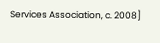Services Association, c. 2008]